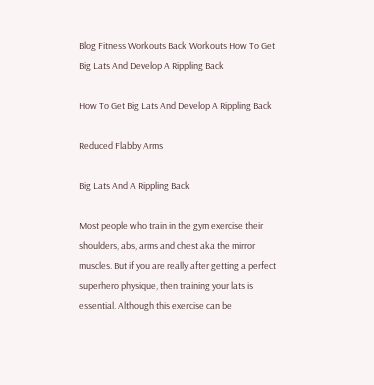Blog Fitness Workouts Back Workouts How To Get Big Lats And Develop A Rippling Back

How To Get Big Lats And Develop A Rippling Back

Reduced Flabby Arms

Big Lats And A Rippling Back

Most people who train in the gym exercise their shoulders, abs, arms and chest aka the mirror muscles. But if you are really after getting a perfect superhero physique, then training your lats is essential. Although this exercise can be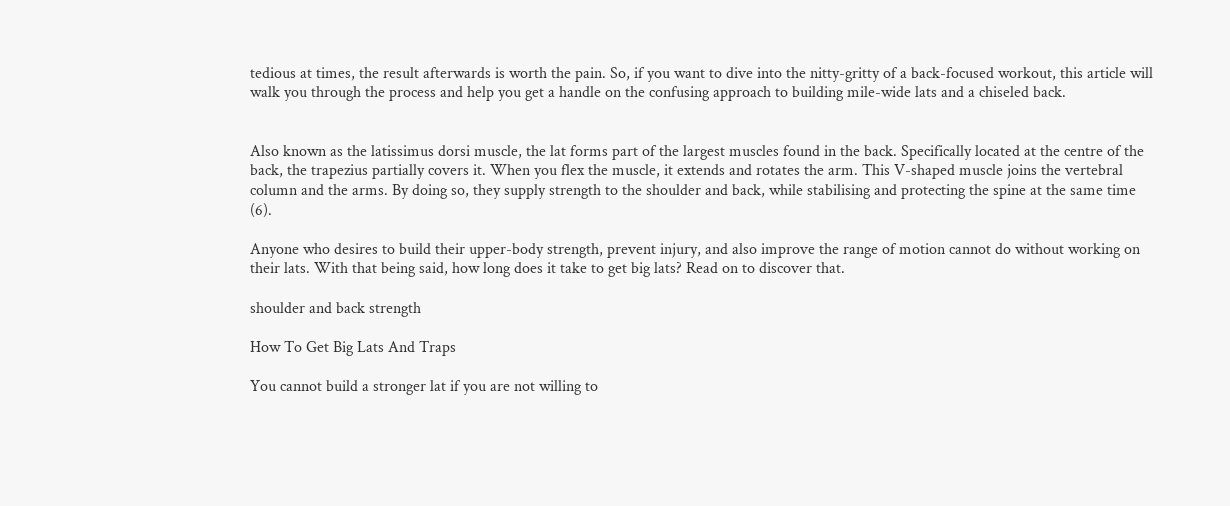tedious at times, the result afterwards is worth the pain. So, if you want to dive into the nitty-gritty of a back-focused workout, this article will walk you through the process and help you get a handle on the confusing approach to building mile-wide lats and a chiseled back.


Also known as the latissimus dorsi muscle, the lat forms part of the largest muscles found in the back. Specifically located at the centre of the back, the trapezius partially covers it. When you flex the muscle, it extends and rotates the arm. This V-shaped muscle joins the vertebral column and the arms. By doing so, they supply strength to the shoulder and back, while stabilising and protecting the spine at the same time (6).

Anyone who desires to build their upper-body strength, prevent injury, and also improve the range of motion cannot do without working on their lats. With that being said, how long does it take to get big lats? Read on to discover that.

shoulder and back strength

How To Get Big Lats And Traps

You cannot build a stronger lat if you are not willing to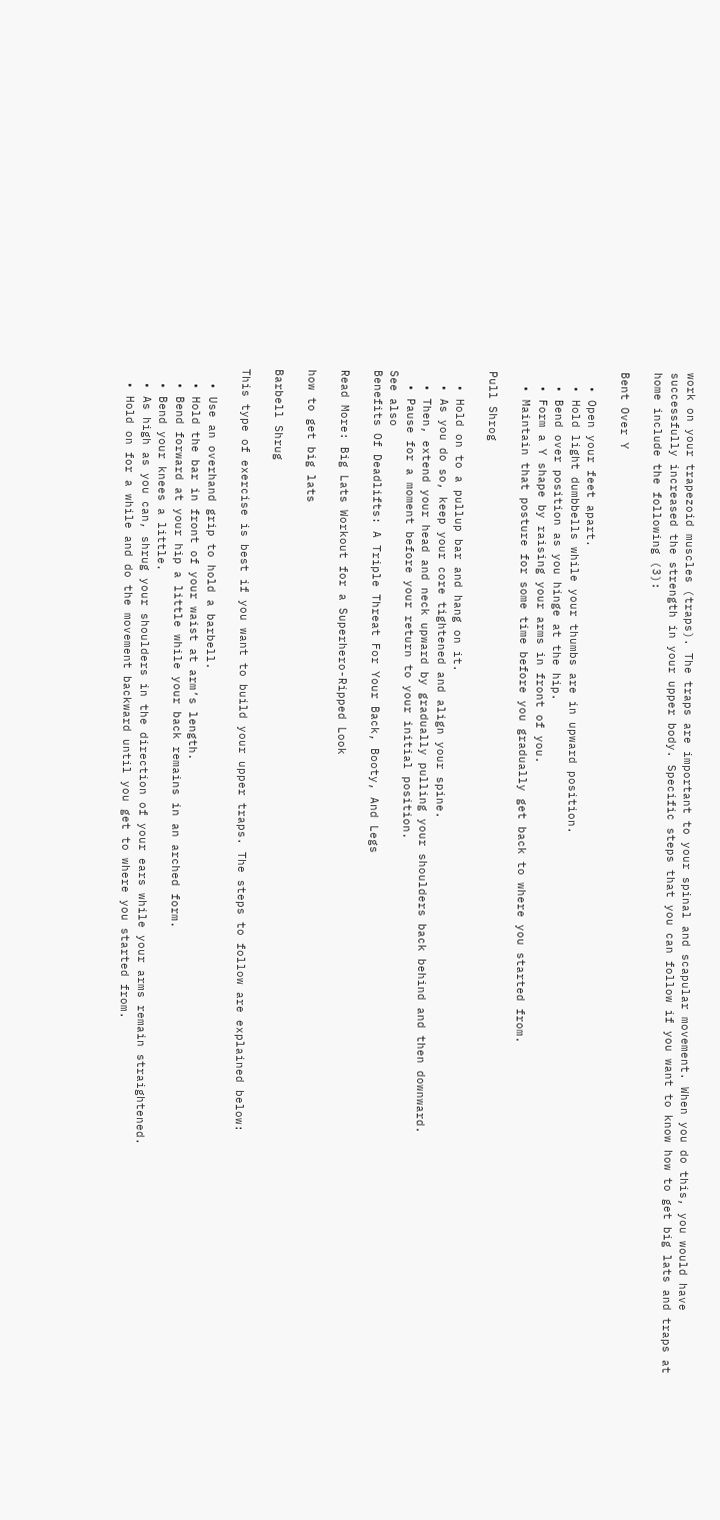work on your trapezoid muscles (traps). The traps are important to your spinal and scapular movement. When you do this, you would have successfully increased the strength in your upper body. Specific steps that you can follow if you want to know how to get big lats and traps at home include the following (3):

Bent Over Y

  • Open your feet apart.
  • Hold light dumbbells while your thumbs are in upward position.
  • Bend over position as you hinge at the hip.
  • Form a Y shape by raising your arms in front of you.
  • Maintain that posture for some time before you gradually get back to where you started from.

Pull Shrog

  • Hold on to a pullup bar and hang on it.
  • As you do so, keep your core tightened and align your spine.
  • Then, extend your head and neck upward by gradually pulling your shoulders back behind and then downward.
  • Pause for a moment before your return to your initial position.
See also
Benefits Of Deadlifts: A Triple Threat For Your Back, Booty, And Legs

Read More: Big Lats Workout for a Superhero-Ripped Look

how to get big lats

Barbell Shrug

This type of exercise is best if you want to build your upper traps. The steps to follow are explained below:

  • Use an overhand grip to hold a barbell.
  • Hold the bar in front of your waist at arm’s length.
  • Bend forward at your hip a little while your back remains in an arched form.
  • Bend your knees a little.
  • As high as you can, shrug your shoulders in the direction of your ears while your arms remain straightened.
  • Hold on for a while and do the movement backward until you get to where you started from.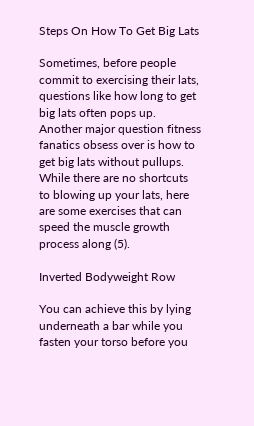Steps On How To Get Big Lats

Sometimes, before people commit to exercising their lats, questions like how long to get big lats often pops up. Another major question fitness fanatics obsess over is how to get big lats without pullups. While there are no shortcuts to blowing up your lats, here are some exercises that can speed the muscle growth process along (5).

Inverted Bodyweight Row

You can achieve this by lying underneath a bar while you fasten your torso before you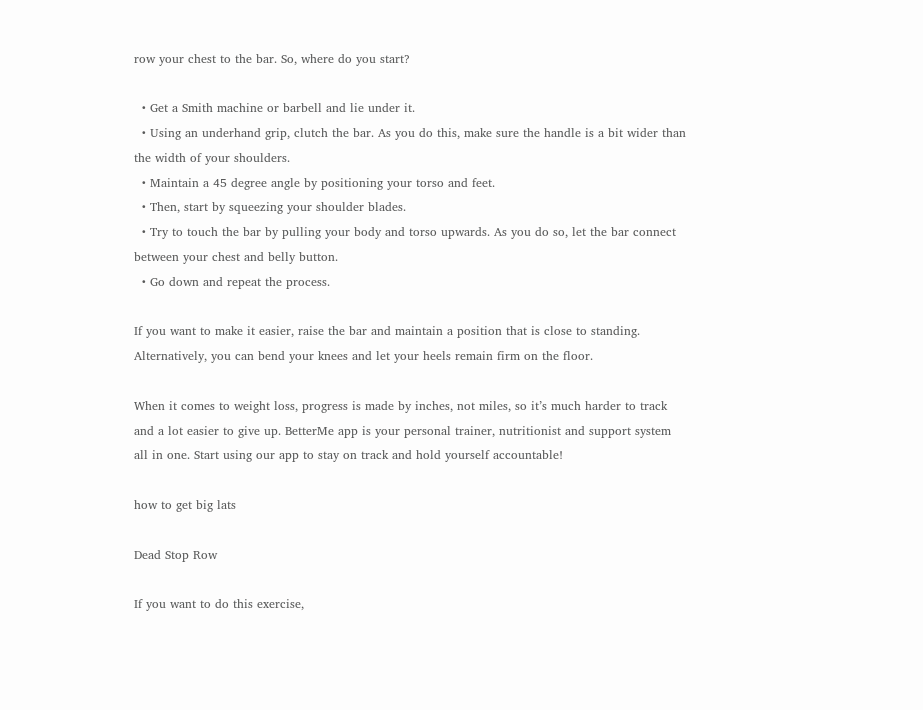row your chest to the bar. So, where do you start?

  • Get a Smith machine or barbell and lie under it.
  • Using an underhand grip, clutch the bar. As you do this, make sure the handle is a bit wider than the width of your shoulders.
  • Maintain a 45 degree angle by positioning your torso and feet.
  • Then, start by squeezing your shoulder blades.
  • Try to touch the bar by pulling your body and torso upwards. As you do so, let the bar connect between your chest and belly button.
  • Go down and repeat the process.

If you want to make it easier, raise the bar and maintain a position that is close to standing. Alternatively, you can bend your knees and let your heels remain firm on the floor.

When it comes to weight loss, progress is made by inches, not miles, so it’s much harder to track and a lot easier to give up. BetterMe app is your personal trainer, nutritionist and support system all in one. Start using our app to stay on track and hold yourself accountable!

how to get big lats

Dead Stop Row

If you want to do this exercise,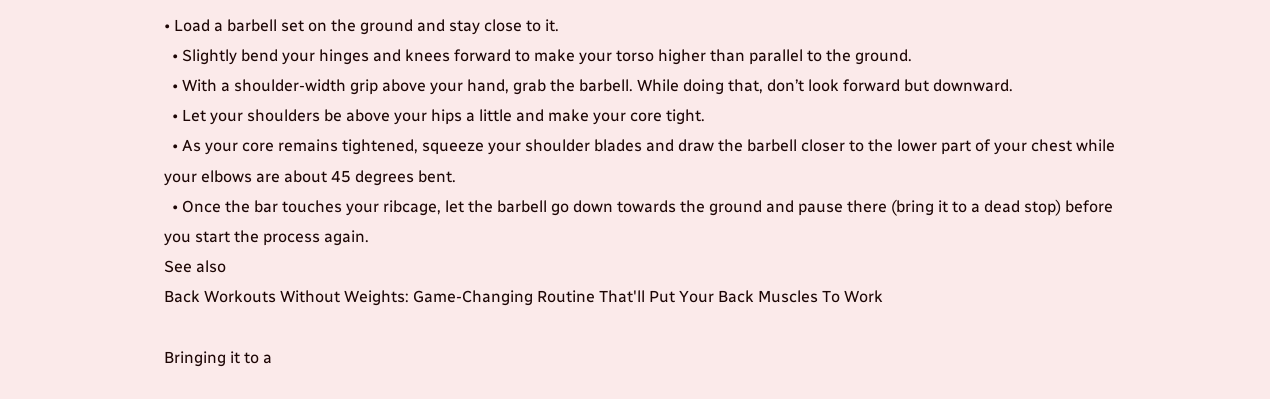• Load a barbell set on the ground and stay close to it.
  • Slightly bend your hinges and knees forward to make your torso higher than parallel to the ground.
  • With a shoulder-width grip above your hand, grab the barbell. While doing that, don’t look forward but downward.
  • Let your shoulders be above your hips a little and make your core tight.
  • As your core remains tightened, squeeze your shoulder blades and draw the barbell closer to the lower part of your chest while your elbows are about 45 degrees bent.
  • Once the bar touches your ribcage, let the barbell go down towards the ground and pause there (bring it to a dead stop) before you start the process again.
See also
Back Workouts Without Weights: Game-Changing Routine That'll Put Your Back Muscles To Work

Bringing it to a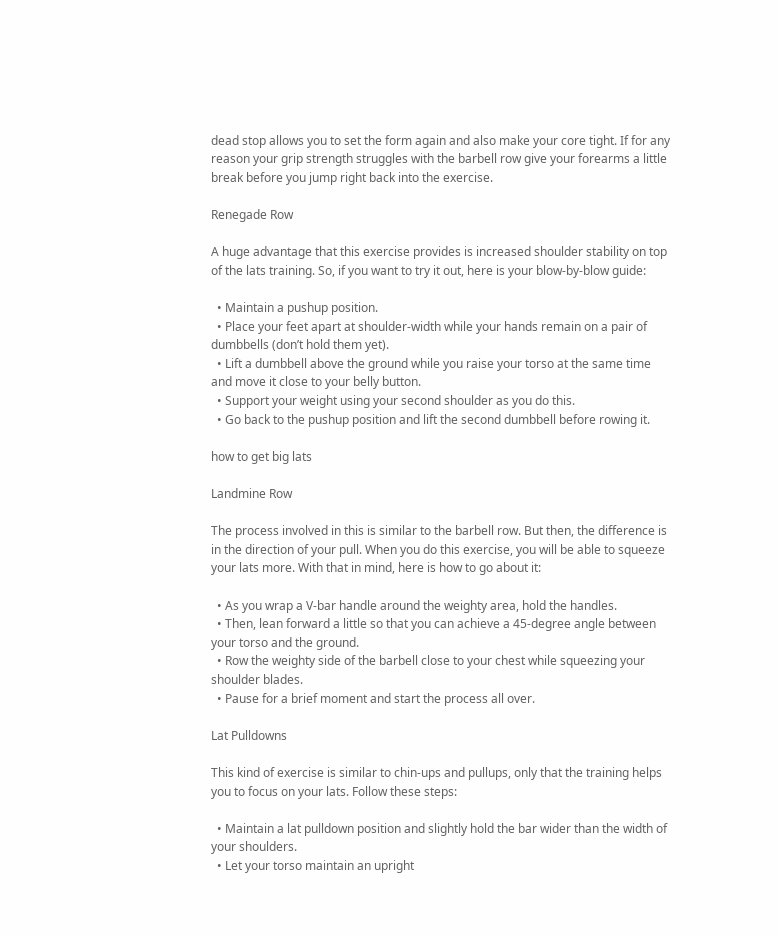dead stop allows you to set the form again and also make your core tight. If for any reason your grip strength struggles with the barbell row give your forearms a little break before you jump right back into the exercise.

Renegade Row

A huge advantage that this exercise provides is increased shoulder stability on top of the lats training. So, if you want to try it out, here is your blow-by-blow guide:

  • Maintain a pushup position.
  • Place your feet apart at shoulder-width while your hands remain on a pair of dumbbells (don’t hold them yet).
  • Lift a dumbbell above the ground while you raise your torso at the same time and move it close to your belly button.
  • Support your weight using your second shoulder as you do this.
  • Go back to the pushup position and lift the second dumbbell before rowing it.

how to get big lats

Landmine Row

The process involved in this is similar to the barbell row. But then, the difference is in the direction of your pull. When you do this exercise, you will be able to squeeze your lats more. With that in mind, here is how to go about it:

  • As you wrap a V-bar handle around the weighty area, hold the handles.
  • Then, lean forward a little so that you can achieve a 45-degree angle between your torso and the ground.
  • Row the weighty side of the barbell close to your chest while squeezing your shoulder blades.
  • Pause for a brief moment and start the process all over.

Lat Pulldowns

This kind of exercise is similar to chin-ups and pullups, only that the training helps you to focus on your lats. Follow these steps:

  • Maintain a lat pulldown position and slightly hold the bar wider than the width of your shoulders.
  • Let your torso maintain an upright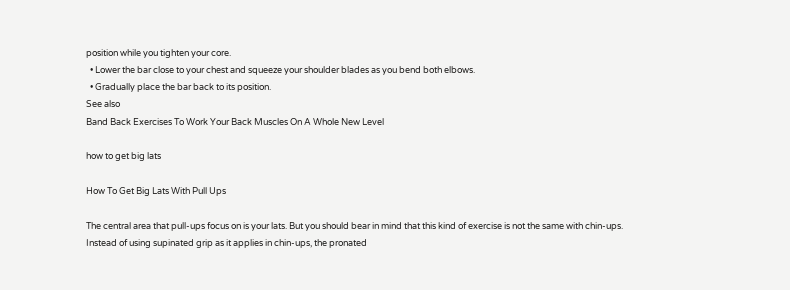position while you tighten your core.
  • Lower the bar close to your chest and squeeze your shoulder blades as you bend both elbows.
  • Gradually place the bar back to its position.
See also
Band Back Exercises To Work Your Back Muscles On A Whole New Level

how to get big lats

How To Get Big Lats With Pull Ups

The central area that pull-ups focus on is your lats. But you should bear in mind that this kind of exercise is not the same with chin-ups. Instead of using supinated grip as it applies in chin-ups, the pronated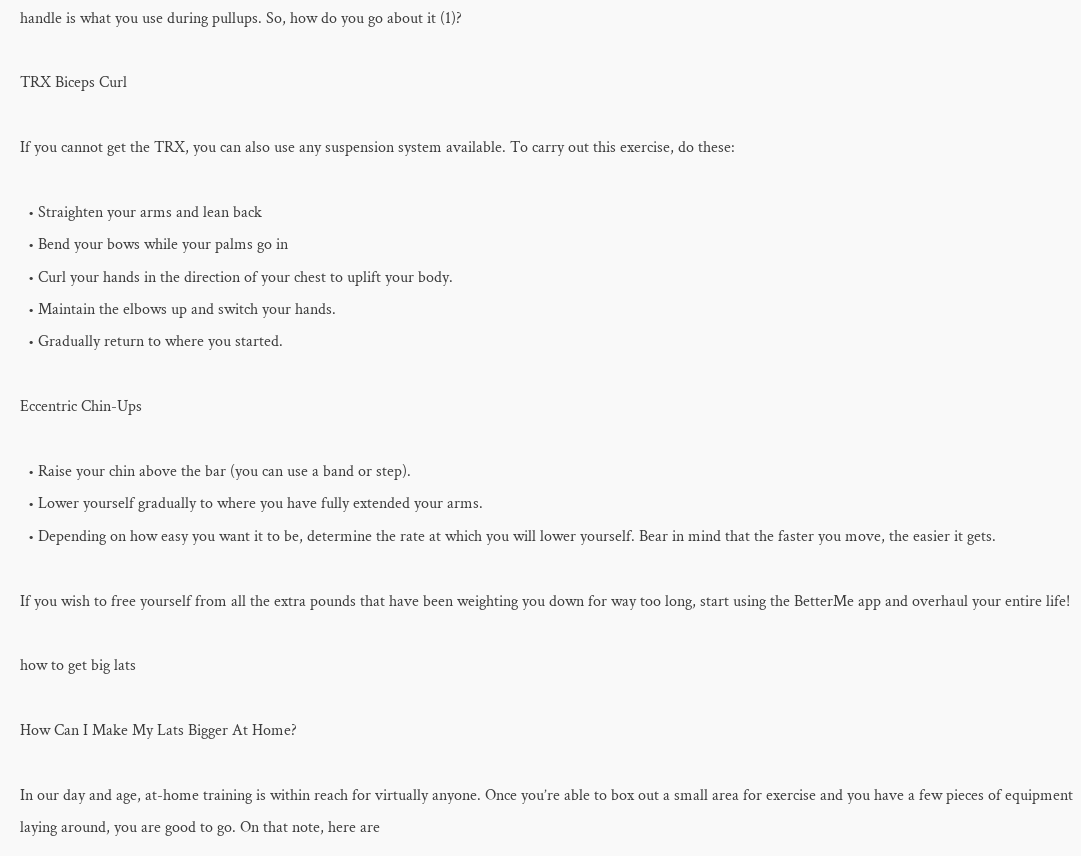handle is what you use during pullups. So, how do you go about it (1)?

TRX Biceps Curl

If you cannot get the TRX, you can also use any suspension system available. To carry out this exercise, do these:

  • Straighten your arms and lean back
  • Bend your bows while your palms go in
  • Curl your hands in the direction of your chest to uplift your body.
  • Maintain the elbows up and switch your hands.
  • Gradually return to where you started.

Eccentric Chin-Ups

  • Raise your chin above the bar (you can use a band or step).
  • Lower yourself gradually to where you have fully extended your arms.
  • Depending on how easy you want it to be, determine the rate at which you will lower yourself. Bear in mind that the faster you move, the easier it gets.

If you wish to free yourself from all the extra pounds that have been weighting you down for way too long, start using the BetterMe app and overhaul your entire life!

how to get big lats

How Can I Make My Lats Bigger At Home?

In our day and age, at-home training is within reach for virtually anyone. Once you’re able to box out a small area for exercise and you have a few pieces of equipment laying around, you are good to go. On that note, here are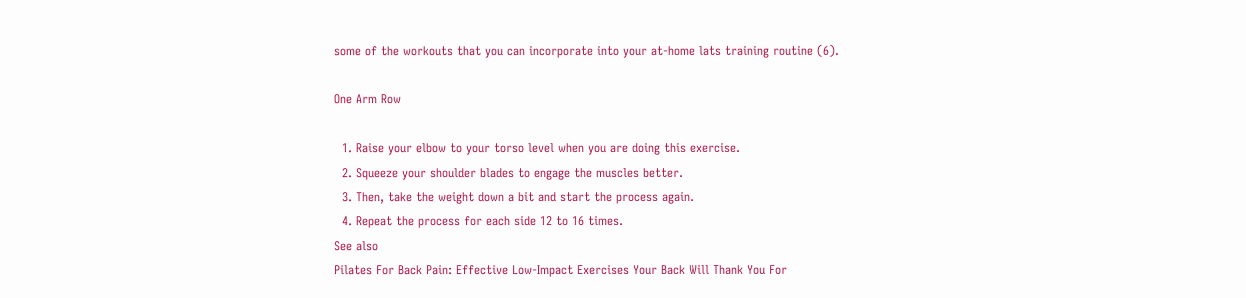some of the workouts that you can incorporate into your at-home lats training routine (6).

One Arm Row

  1. Raise your elbow to your torso level when you are doing this exercise.
  2. Squeeze your shoulder blades to engage the muscles better.
  3. Then, take the weight down a bit and start the process again.
  4. Repeat the process for each side 12 to 16 times.
See also
Pilates For Back Pain: Effective Low-Impact Exercises Your Back Will Thank You For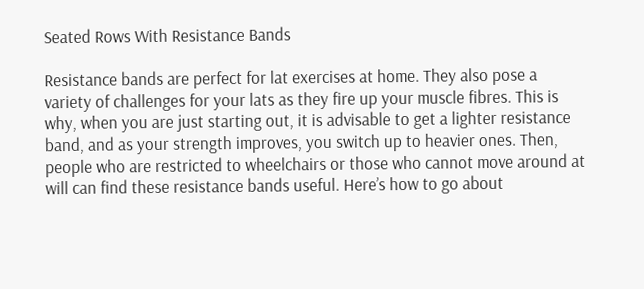Seated Rows With Resistance Bands

Resistance bands are perfect for lat exercises at home. They also pose a variety of challenges for your lats as they fire up your muscle fibres. This is why, when you are just starting out, it is advisable to get a lighter resistance band, and as your strength improves, you switch up to heavier ones. Then, people who are restricted to wheelchairs or those who cannot move around at will can find these resistance bands useful. Here’s how to go about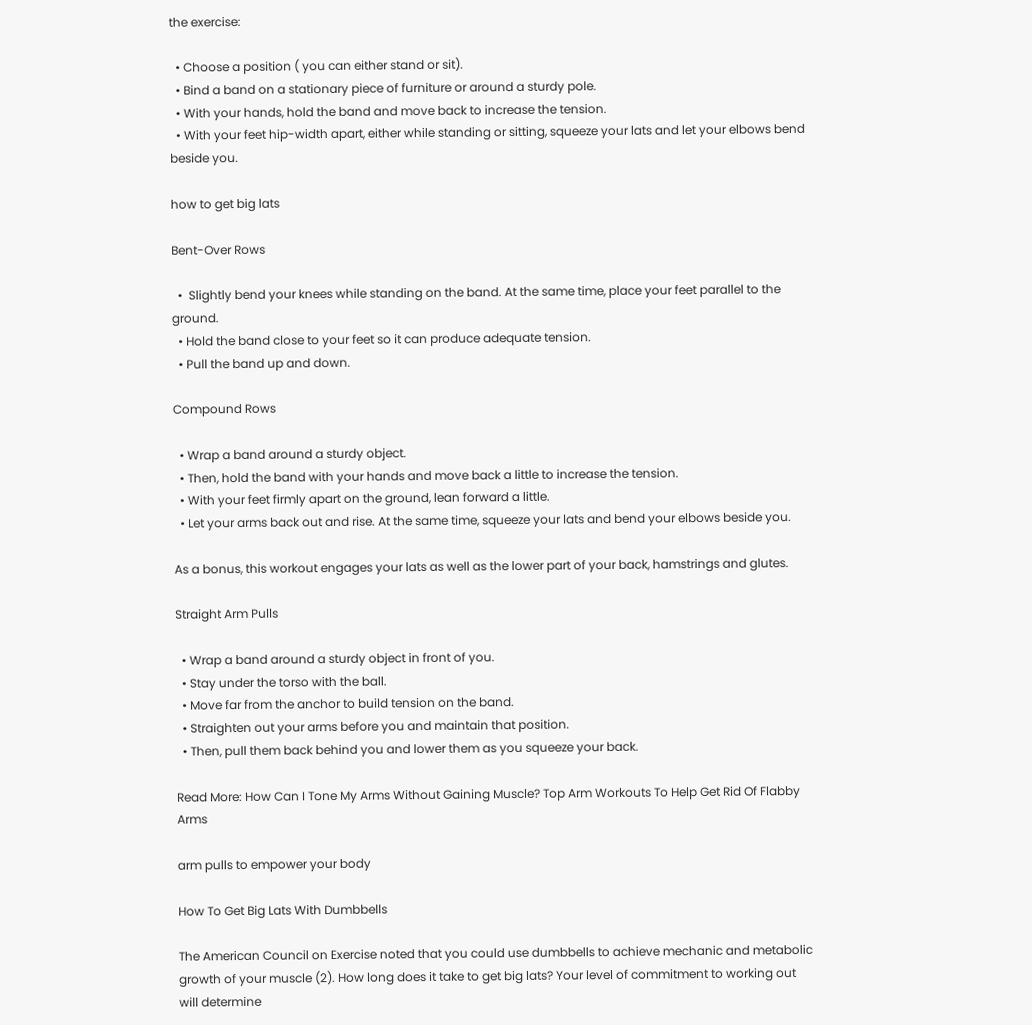the exercise:

  • Choose a position ( you can either stand or sit).
  • Bind a band on a stationary piece of furniture or around a sturdy pole.
  • With your hands, hold the band and move back to increase the tension.
  • With your feet hip-width apart, either while standing or sitting, squeeze your lats and let your elbows bend beside you.

how to get big lats

Bent-Over Rows

  •  Slightly bend your knees while standing on the band. At the same time, place your feet parallel to the ground.
  • Hold the band close to your feet so it can produce adequate tension.
  • Pull the band up and down.

Compound Rows

  • Wrap a band around a sturdy object.
  • Then, hold the band with your hands and move back a little to increase the tension.
  • With your feet firmly apart on the ground, lean forward a little.
  • Let your arms back out and rise. At the same time, squeeze your lats and bend your elbows beside you.

As a bonus, this workout engages your lats as well as the lower part of your back, hamstrings and glutes.

Straight Arm Pulls

  • Wrap a band around a sturdy object in front of you.
  • Stay under the torso with the ball.
  • Move far from the anchor to build tension on the band.
  • Straighten out your arms before you and maintain that position.
  • Then, pull them back behind you and lower them as you squeeze your back.

Read More: How Can I Tone My Arms Without Gaining Muscle? Top Arm Workouts To Help Get Rid Of Flabby Arms

arm pulls to empower your body

How To Get Big Lats With Dumbbells

The American Council on Exercise noted that you could use dumbbells to achieve mechanic and metabolic growth of your muscle (2). How long does it take to get big lats? Your level of commitment to working out will determine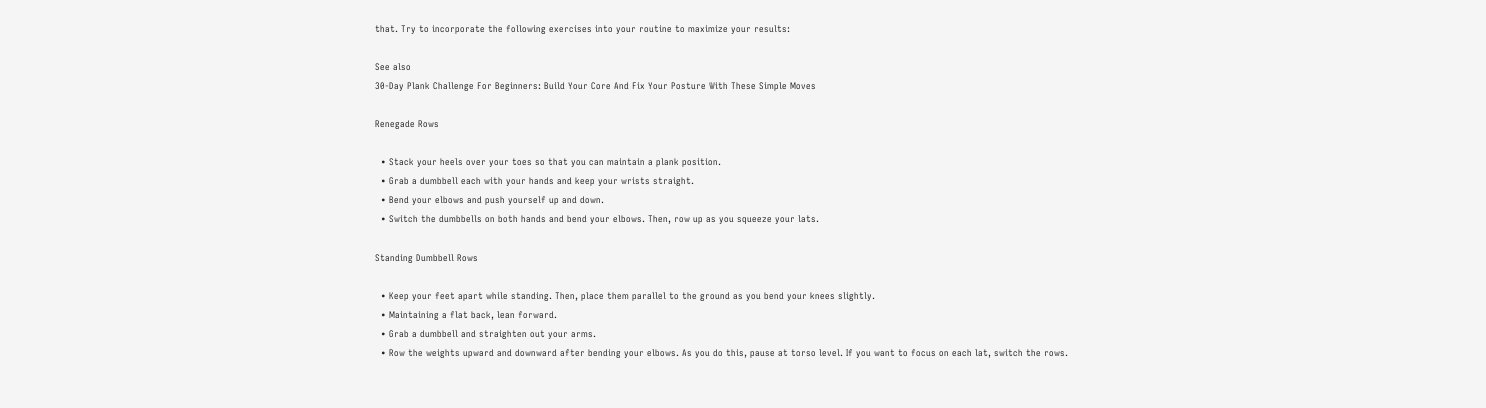that. Try to incorporate the following exercises into your routine to maximize your results:

See also
30-Day Plank Challenge For Beginners: Build Your Core And Fix Your Posture With These Simple Moves

Renegade Rows

  • Stack your heels over your toes so that you can maintain a plank position.
  • Grab a dumbbell each with your hands and keep your wrists straight.
  • Bend your elbows and push yourself up and down.
  • Switch the dumbbells on both hands and bend your elbows. Then, row up as you squeeze your lats.

Standing Dumbbell Rows

  • Keep your feet apart while standing. Then, place them parallel to the ground as you bend your knees slightly.
  • Maintaining a flat back, lean forward.
  • Grab a dumbbell and straighten out your arms.
  • Row the weights upward and downward after bending your elbows. As you do this, pause at torso level. If you want to focus on each lat, switch the rows.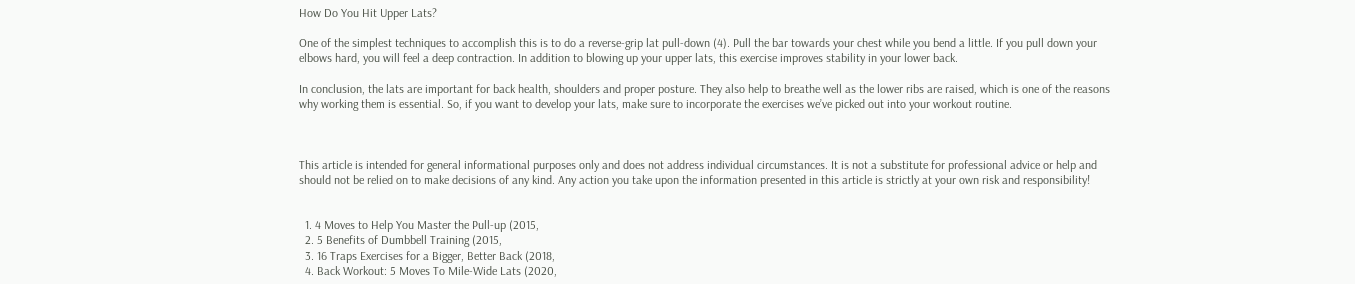How Do You Hit Upper Lats?

One of the simplest techniques to accomplish this is to do a reverse-grip lat pull-down (4). Pull the bar towards your chest while you bend a little. If you pull down your elbows hard, you will feel a deep contraction. In addition to blowing up your upper lats, this exercise improves stability in your lower back.

In conclusion, the lats are important for back health, shoulders and proper posture. They also help to breathe well as the lower ribs are raised, which is one of the reasons why working them is essential. So, if you want to develop your lats, make sure to incorporate the exercises we’ve picked out into your workout routine.



This article is intended for general informational purposes only and does not address individual circumstances. It is not a substitute for professional advice or help and should not be relied on to make decisions of any kind. Any action you take upon the information presented in this article is strictly at your own risk and responsibility!


  1. 4 Moves to Help You Master the Pull-up (2015,
  2. 5 Benefits of Dumbbell Training (2015,
  3. 16 Traps Exercises for a Bigger, Better Back (2018,
  4. Back Workout: 5 Moves To Mile-Wide Lats (2020,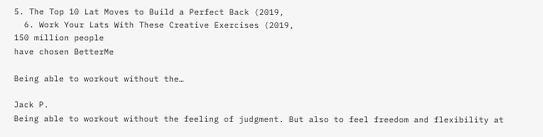5. The Top 10 Lat Moves to Build a Perfect Back (2019,
  6. Work Your Lats With These Creative Exercises (2019,
150 million people
have chosen BetterMe

Being able to workout without the…

Jack P.
Being able to workout without the feeling of judgment. But also to feel freedom and flexibility at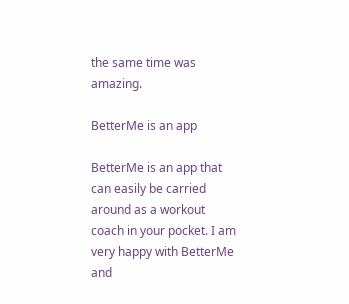the same time was amazing.

BetterMe is an app

BetterMe is an app that can easily be carried around as a workout coach in your pocket. I am very happy with BetterMe and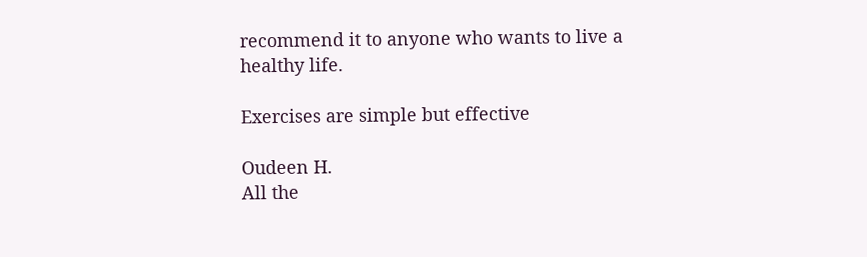recommend it to anyone who wants to live a healthy life.

Exercises are simple but effective

Oudeen H.
All the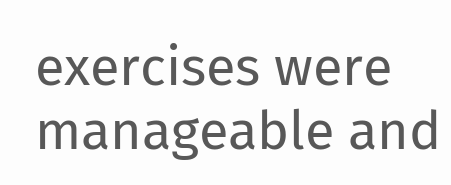exercises were manageable and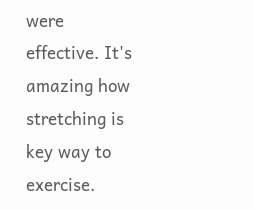were effective. It's amazing how stretching is key way to exercise.